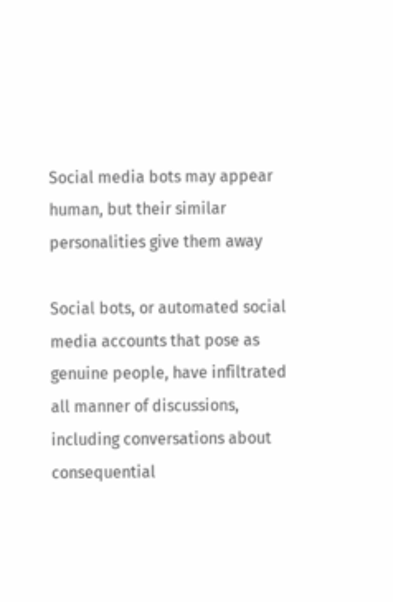Social media bots may appear human, but their similar personalities give them away

Social bots, or automated social media accounts that pose as genuine people, have infiltrated all manner of discussions, including conversations about consequential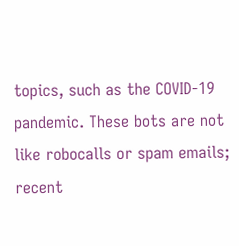topics, such as the COVID-19 pandemic. These bots are not like robocalls or spam emails; recent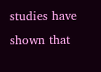studies have shown that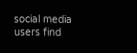social media users find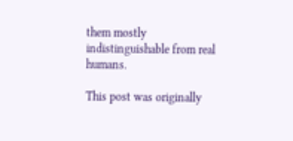them mostly indistinguishable from real humans.

This post was originally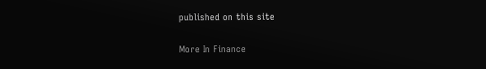published on this site

More In Finance